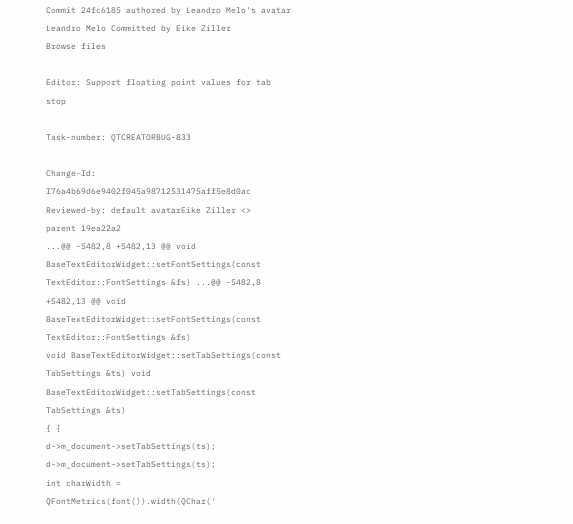Commit 24fc6185 authored by Leandro Melo's avatar Leandro Melo Committed by Eike Ziller
Browse files

Editor: Support floating point values for tab stop

Task-number: QTCREATORBUG-833

Change-Id: I76a4b69d6e9402f045a98712531475aff5e8d0ac
Reviewed-by: default avatarEike Ziller <>
parent 19ea22a2
...@@ -5482,8 +5482,13 @@ void BaseTextEditorWidget::setFontSettings(const TextEditor::FontSettings &fs) ...@@ -5482,8 +5482,13 @@ void BaseTextEditorWidget::setFontSettings(const TextEditor::FontSettings &fs)
void BaseTextEditorWidget::setTabSettings(const TabSettings &ts) void BaseTextEditorWidget::setTabSettings(const TabSettings &ts)
{ {
d->m_document->setTabSettings(ts); d->m_document->setTabSettings(ts);
int charWidth = QFontMetrics(font()).width(QChar('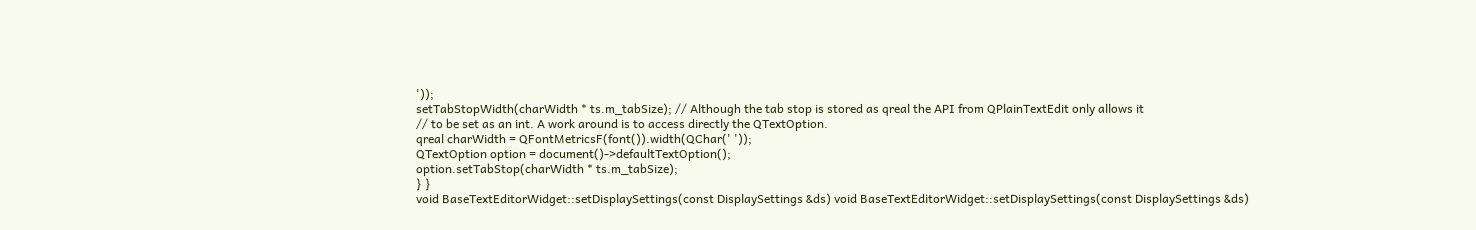'));
setTabStopWidth(charWidth * ts.m_tabSize); // Although the tab stop is stored as qreal the API from QPlainTextEdit only allows it
// to be set as an int. A work around is to access directly the QTextOption.
qreal charWidth = QFontMetricsF(font()).width(QChar(' '));
QTextOption option = document()->defaultTextOption();
option.setTabStop(charWidth * ts.m_tabSize);
} }
void BaseTextEditorWidget::setDisplaySettings(const DisplaySettings &ds) void BaseTextEditorWidget::setDisplaySettings(const DisplaySettings &ds)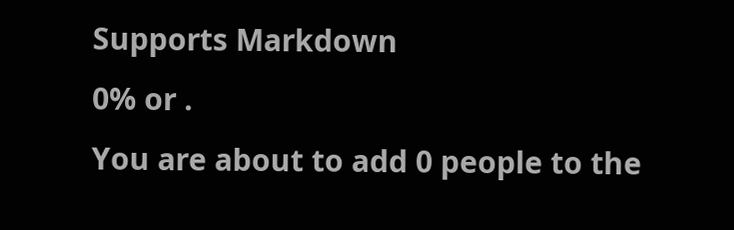Supports Markdown
0% or .
You are about to add 0 people to the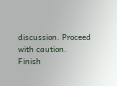discussion. Proceed with caution.
Finish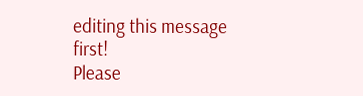editing this message first!
Please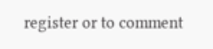register or to comment